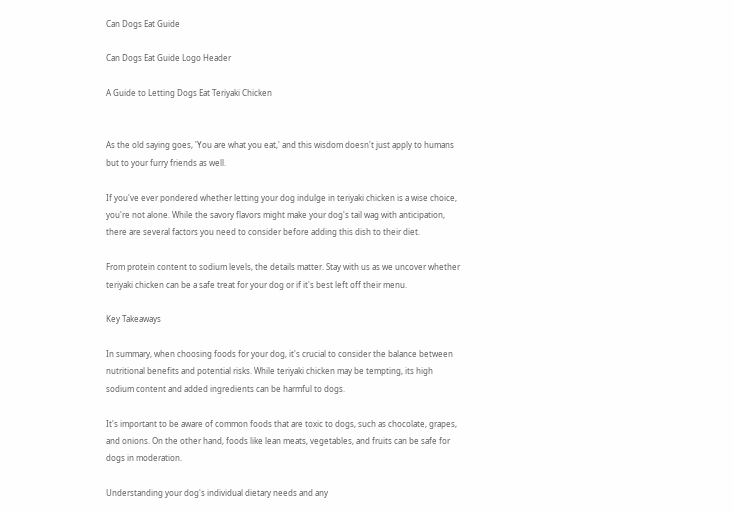Can Dogs Eat Guide

Can Dogs Eat Guide Logo Header

A Guide to Letting Dogs Eat Teriyaki Chicken


As the old saying goes, 'You are what you eat,' and this wisdom doesn't just apply to humans but to your furry friends as well.

If you've ever pondered whether letting your dog indulge in teriyaki chicken is a wise choice, you're not alone. While the savory flavors might make your dog's tail wag with anticipation, there are several factors you need to consider before adding this dish to their diet.

From protein content to sodium levels, the details matter. Stay with us as we uncover whether teriyaki chicken can be a safe treat for your dog or if it's best left off their menu.

Key Takeaways

In summary, when choosing foods for your dog, it's crucial to consider the balance between nutritional benefits and potential risks. While teriyaki chicken may be tempting, its high sodium content and added ingredients can be harmful to dogs.

It's important to be aware of common foods that are toxic to dogs, such as chocolate, grapes, and onions. On the other hand, foods like lean meats, vegetables, and fruits can be safe for dogs in moderation.

Understanding your dog's individual dietary needs and any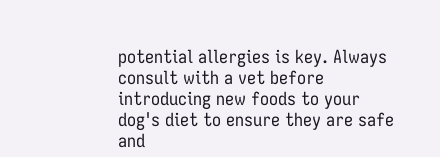potential allergies is key. Always consult with a vet before introducing new foods to your dog's diet to ensure they are safe and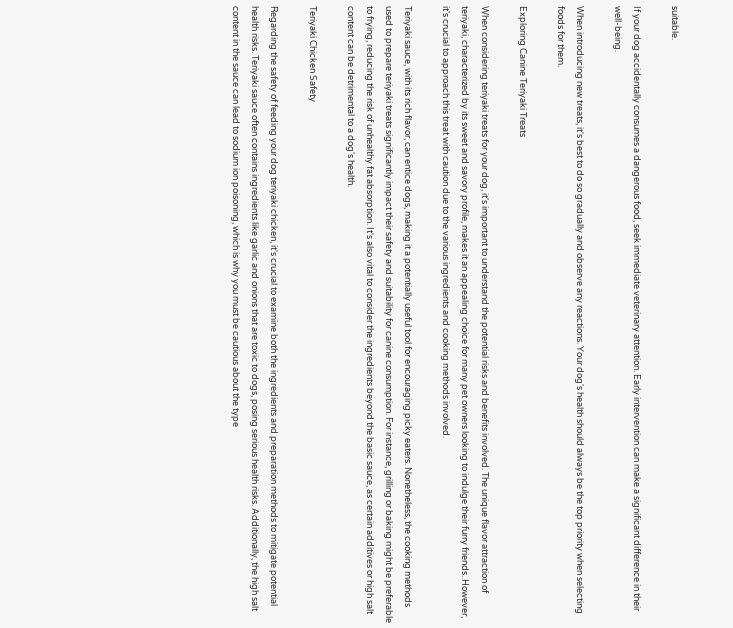suitable.

If your dog accidentally consumes a dangerous food, seek immediate veterinary attention. Early intervention can make a significant difference in their well-being.

When introducing new treats, it's best to do so gradually and observe any reactions. Your dog's health should always be the top priority when selecting foods for them.

Exploring Canine Teriyaki Treats

When considering teriyaki treats for your dog, it's important to understand the potential risks and benefits involved. The unique flavor attraction of teriyaki, characterized by its sweet and savory profile, makes it an appealing choice for many pet owners looking to indulge their furry friends. However, it's crucial to approach this treat with caution due to the various ingredients and cooking methods involved.

Teriyaki sauce, with its rich flavor, can entice dogs, making it a potentially useful tool for encouraging picky eaters. Nonetheless, the cooking methods used to prepare teriyaki treats significantly impact their safety and suitability for canine consumption. For instance, grilling or baking might be preferable to frying, reducing the risk of unhealthy fat absorption. It's also vital to consider the ingredients beyond the basic sauce, as certain additives or high salt content can be detrimental to a dog's health.

Teriyaki Chicken Safety

Regarding the safety of feeding your dog teriyaki chicken, it's crucial to examine both the ingredients and preparation methods to mitigate potential health risks. Teriyaki sauce often contains ingredients like garlic and onions that are toxic to dogs, posing serious health risks. Additionally, the high salt content in the sauce can lead to sodium ion poisoning, which is why you must be cautious about the type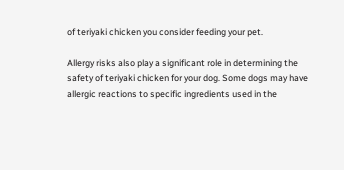of teriyaki chicken you consider feeding your pet.

Allergy risks also play a significant role in determining the safety of teriyaki chicken for your dog. Some dogs may have allergic reactions to specific ingredients used in the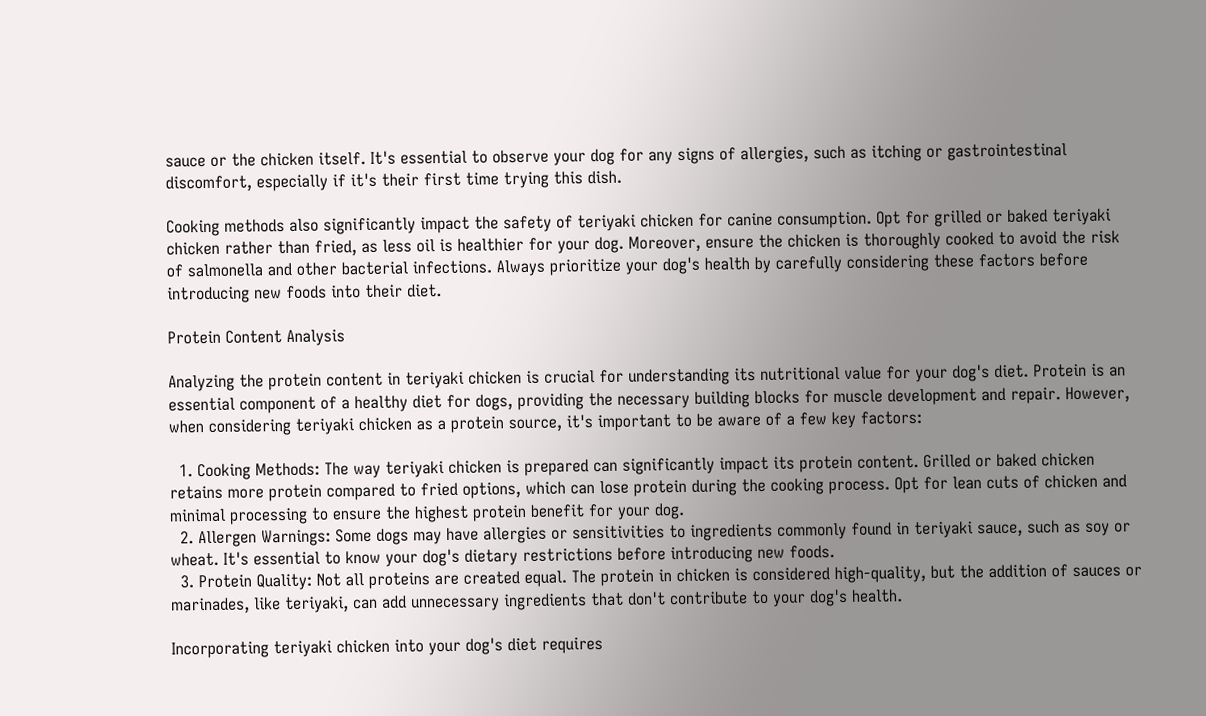sauce or the chicken itself. It's essential to observe your dog for any signs of allergies, such as itching or gastrointestinal discomfort, especially if it's their first time trying this dish.

Cooking methods also significantly impact the safety of teriyaki chicken for canine consumption. Opt for grilled or baked teriyaki chicken rather than fried, as less oil is healthier for your dog. Moreover, ensure the chicken is thoroughly cooked to avoid the risk of salmonella and other bacterial infections. Always prioritize your dog's health by carefully considering these factors before introducing new foods into their diet.

Protein Content Analysis

Analyzing the protein content in teriyaki chicken is crucial for understanding its nutritional value for your dog's diet. Protein is an essential component of a healthy diet for dogs, providing the necessary building blocks for muscle development and repair. However, when considering teriyaki chicken as a protein source, it's important to be aware of a few key factors:

  1. Cooking Methods: The way teriyaki chicken is prepared can significantly impact its protein content. Grilled or baked chicken retains more protein compared to fried options, which can lose protein during the cooking process. Opt for lean cuts of chicken and minimal processing to ensure the highest protein benefit for your dog.
  2. Allergen Warnings: Some dogs may have allergies or sensitivities to ingredients commonly found in teriyaki sauce, such as soy or wheat. It's essential to know your dog's dietary restrictions before introducing new foods.
  3. Protein Quality: Not all proteins are created equal. The protein in chicken is considered high-quality, but the addition of sauces or marinades, like teriyaki, can add unnecessary ingredients that don't contribute to your dog's health.

Incorporating teriyaki chicken into your dog's diet requires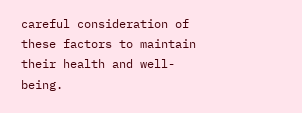careful consideration of these factors to maintain their health and well-being.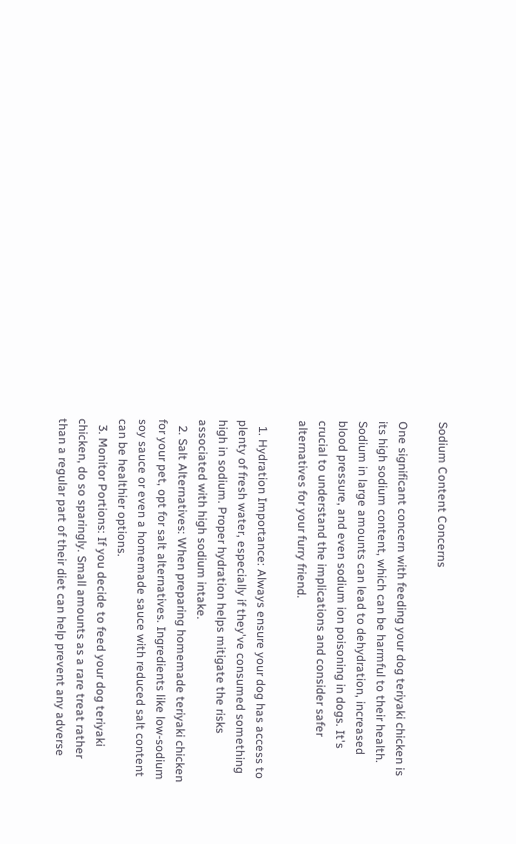Sodium Content Concerns

One significant concern with feeding your dog teriyaki chicken is its high sodium content, which can be harmful to their health. Sodium in large amounts can lead to dehydration, increased blood pressure, and even sodium ion poisoning in dogs. It's crucial to understand the implications and consider safer alternatives for your furry friend.

  1. Hydration Importance: Always ensure your dog has access to plenty of fresh water, especially if they've consumed something high in sodium. Proper hydration helps mitigate the risks associated with high sodium intake.
  2. Salt Alternatives: When preparing homemade teriyaki chicken for your pet, opt for salt alternatives. Ingredients like low-sodium soy sauce or even a homemade sauce with reduced salt content can be healthier options.
  3. Monitor Portions: If you decide to feed your dog teriyaki chicken, do so sparingly. Small amounts as a rare treat rather than a regular part of their diet can help prevent any adverse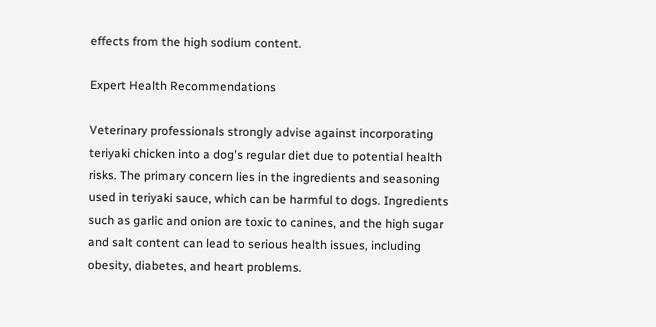effects from the high sodium content.

Expert Health Recommendations

Veterinary professionals strongly advise against incorporating teriyaki chicken into a dog's regular diet due to potential health risks. The primary concern lies in the ingredients and seasoning used in teriyaki sauce, which can be harmful to dogs. Ingredients such as garlic and onion are toxic to canines, and the high sugar and salt content can lead to serious health issues, including obesity, diabetes, and heart problems.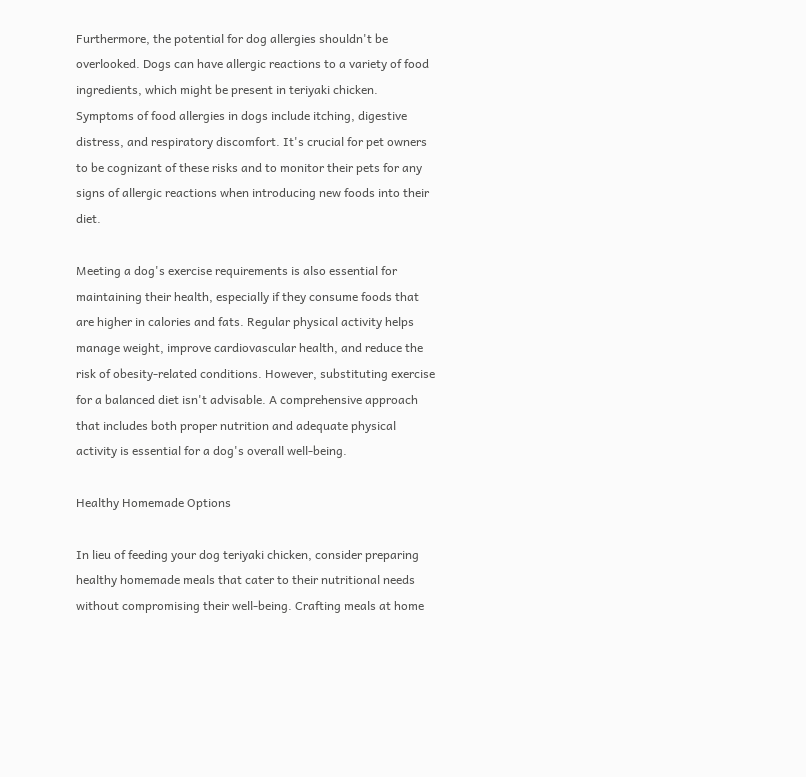Furthermore, the potential for dog allergies shouldn't be overlooked. Dogs can have allergic reactions to a variety of food ingredients, which might be present in teriyaki chicken. Symptoms of food allergies in dogs include itching, digestive distress, and respiratory discomfort. It's crucial for pet owners to be cognizant of these risks and to monitor their pets for any signs of allergic reactions when introducing new foods into their diet.

Meeting a dog's exercise requirements is also essential for maintaining their health, especially if they consume foods that are higher in calories and fats. Regular physical activity helps manage weight, improve cardiovascular health, and reduce the risk of obesity-related conditions. However, substituting exercise for a balanced diet isn't advisable. A comprehensive approach that includes both proper nutrition and adequate physical activity is essential for a dog's overall well-being.

Healthy Homemade Options

In lieu of feeding your dog teriyaki chicken, consider preparing healthy homemade meals that cater to their nutritional needs without compromising their well-being. Crafting meals at home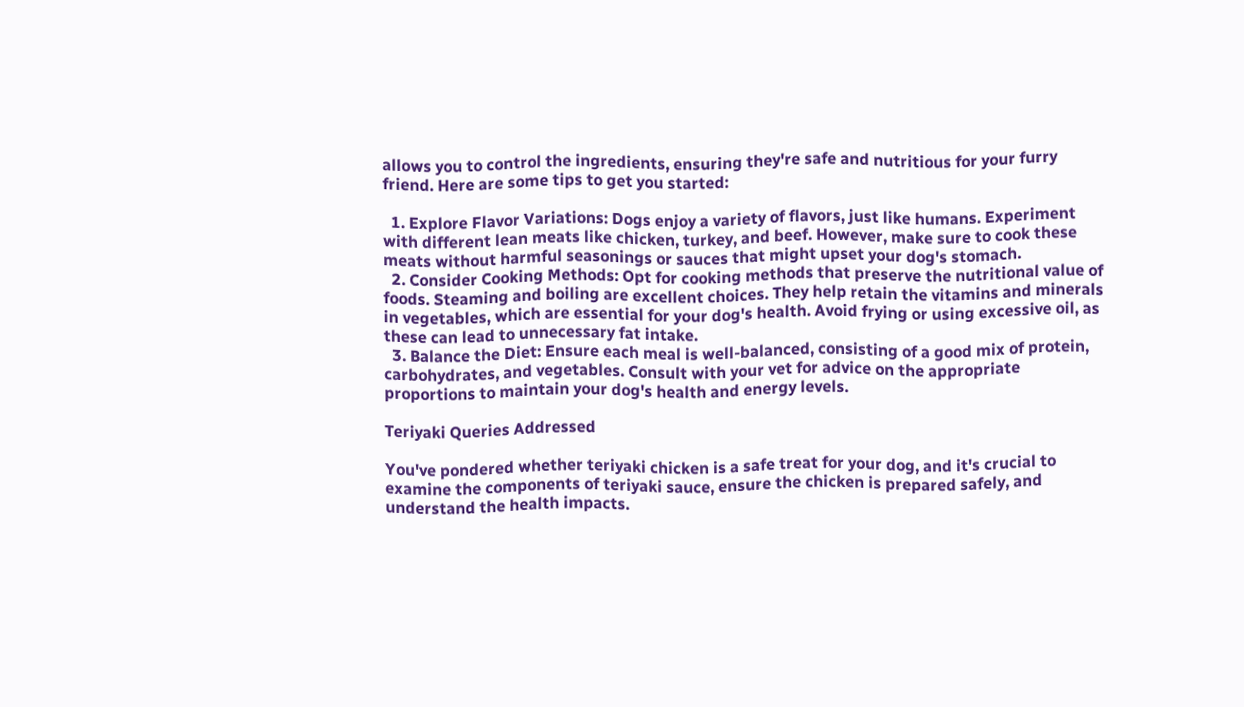allows you to control the ingredients, ensuring they're safe and nutritious for your furry friend. Here are some tips to get you started:

  1. Explore Flavor Variations: Dogs enjoy a variety of flavors, just like humans. Experiment with different lean meats like chicken, turkey, and beef. However, make sure to cook these meats without harmful seasonings or sauces that might upset your dog's stomach.
  2. Consider Cooking Methods: Opt for cooking methods that preserve the nutritional value of foods. Steaming and boiling are excellent choices. They help retain the vitamins and minerals in vegetables, which are essential for your dog's health. Avoid frying or using excessive oil, as these can lead to unnecessary fat intake.
  3. Balance the Diet: Ensure each meal is well-balanced, consisting of a good mix of protein, carbohydrates, and vegetables. Consult with your vet for advice on the appropriate proportions to maintain your dog's health and energy levels.

Teriyaki Queries Addressed

You've pondered whether teriyaki chicken is a safe treat for your dog, and it's crucial to examine the components of teriyaki sauce, ensure the chicken is prepared safely, and understand the health impacts.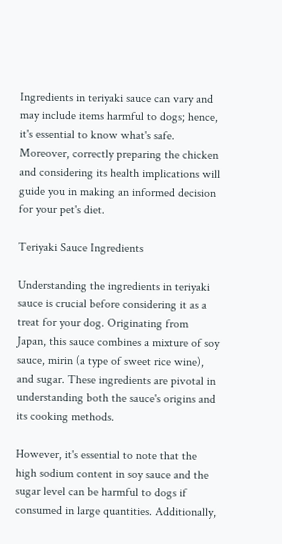Ingredients in teriyaki sauce can vary and may include items harmful to dogs; hence, it's essential to know what's safe. Moreover, correctly preparing the chicken and considering its health implications will guide you in making an informed decision for your pet's diet.

Teriyaki Sauce Ingredients

Understanding the ingredients in teriyaki sauce is crucial before considering it as a treat for your dog. Originating from Japan, this sauce combines a mixture of soy sauce, mirin (a type of sweet rice wine), and sugar. These ingredients are pivotal in understanding both the sauce's origins and its cooking methods.

However, it's essential to note that the high sodium content in soy sauce and the sugar level can be harmful to dogs if consumed in large quantities. Additionally,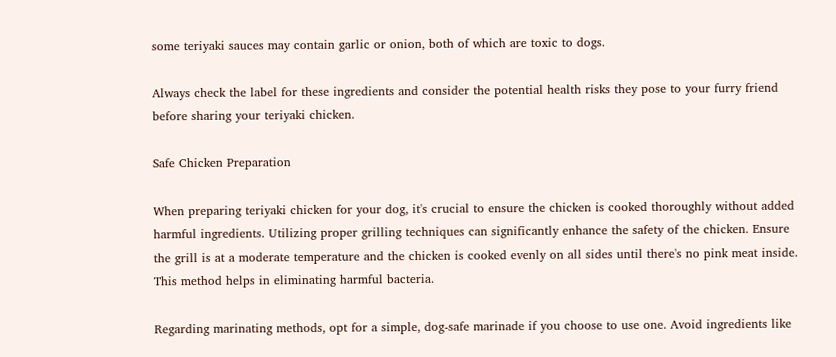some teriyaki sauces may contain garlic or onion, both of which are toxic to dogs.

Always check the label for these ingredients and consider the potential health risks they pose to your furry friend before sharing your teriyaki chicken.

Safe Chicken Preparation

When preparing teriyaki chicken for your dog, it's crucial to ensure the chicken is cooked thoroughly without added harmful ingredients. Utilizing proper grilling techniques can significantly enhance the safety of the chicken. Ensure the grill is at a moderate temperature and the chicken is cooked evenly on all sides until there's no pink meat inside. This method helps in eliminating harmful bacteria.

Regarding marinating methods, opt for a simple, dog-safe marinade if you choose to use one. Avoid ingredients like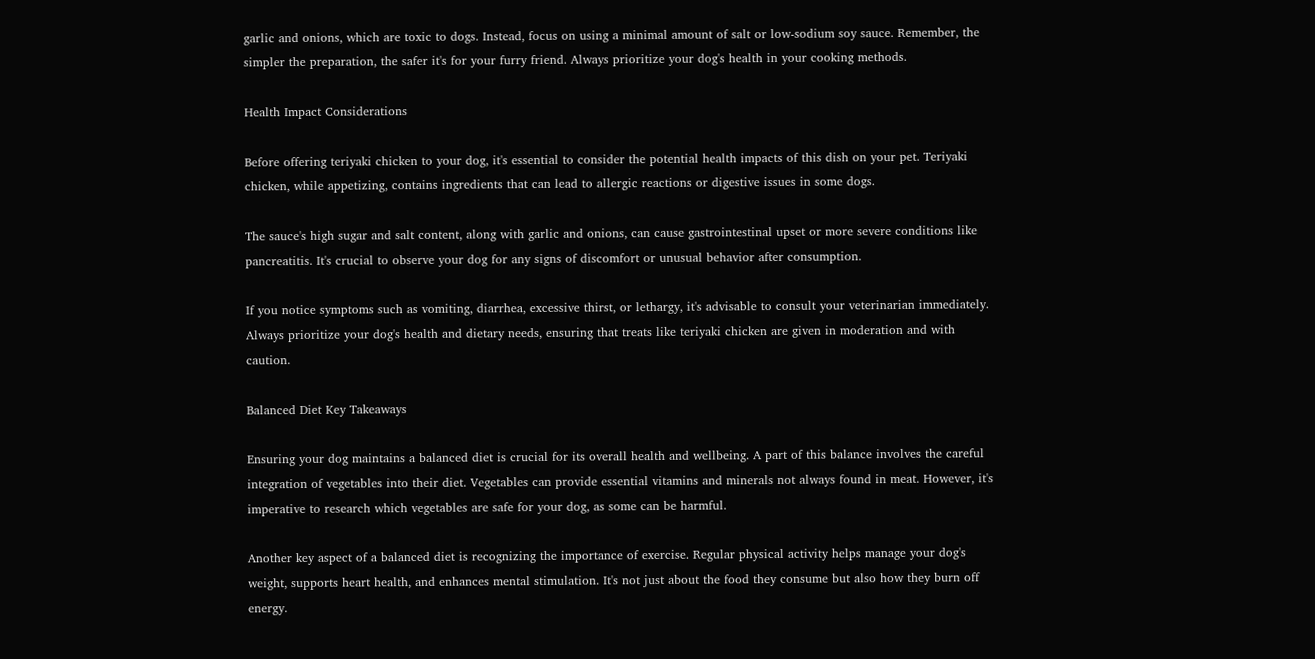garlic and onions, which are toxic to dogs. Instead, focus on using a minimal amount of salt or low-sodium soy sauce. Remember, the simpler the preparation, the safer it's for your furry friend. Always prioritize your dog's health in your cooking methods.

Health Impact Considerations

Before offering teriyaki chicken to your dog, it's essential to consider the potential health impacts of this dish on your pet. Teriyaki chicken, while appetizing, contains ingredients that can lead to allergic reactions or digestive issues in some dogs.

The sauce's high sugar and salt content, along with garlic and onions, can cause gastrointestinal upset or more severe conditions like pancreatitis. It's crucial to observe your dog for any signs of discomfort or unusual behavior after consumption.

If you notice symptoms such as vomiting, diarrhea, excessive thirst, or lethargy, it's advisable to consult your veterinarian immediately. Always prioritize your dog's health and dietary needs, ensuring that treats like teriyaki chicken are given in moderation and with caution.

Balanced Diet Key Takeaways

Ensuring your dog maintains a balanced diet is crucial for its overall health and wellbeing. A part of this balance involves the careful integration of vegetables into their diet. Vegetables can provide essential vitamins and minerals not always found in meat. However, it's imperative to research which vegetables are safe for your dog, as some can be harmful.

Another key aspect of a balanced diet is recognizing the importance of exercise. Regular physical activity helps manage your dog's weight, supports heart health, and enhances mental stimulation. It's not just about the food they consume but also how they burn off energy.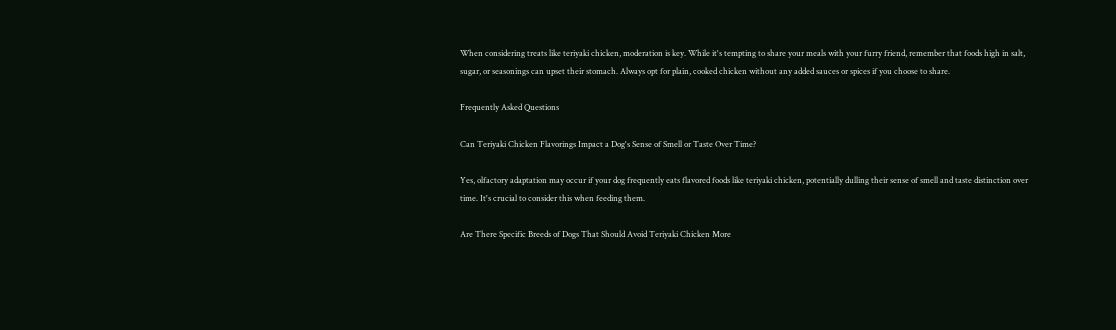When considering treats like teriyaki chicken, moderation is key. While it's tempting to share your meals with your furry friend, remember that foods high in salt, sugar, or seasonings can upset their stomach. Always opt for plain, cooked chicken without any added sauces or spices if you choose to share.

Frequently Asked Questions

Can Teriyaki Chicken Flavorings Impact a Dog's Sense of Smell or Taste Over Time?

Yes, olfactory adaptation may occur if your dog frequently eats flavored foods like teriyaki chicken, potentially dulling their sense of smell and taste distinction over time. It's crucial to consider this when feeding them.

Are There Specific Breeds of Dogs That Should Avoid Teriyaki Chicken More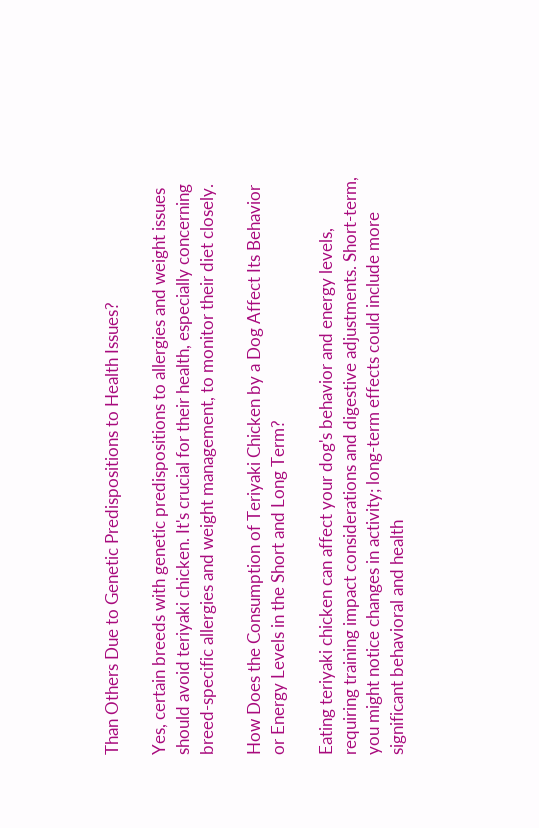Than Others Due to Genetic Predispositions to Health Issues?

Yes, certain breeds with genetic predispositions to allergies and weight issues should avoid teriyaki chicken. It's crucial for their health, especially concerning breed-specific allergies and weight management, to monitor their diet closely.

How Does the Consumption of Teriyaki Chicken by a Dog Affect Its Behavior or Energy Levels in the Short and Long Term?

Eating teriyaki chicken can affect your dog's behavior and energy levels, requiring training impact considerations and digestive adjustments. Short-term, you might notice changes in activity; long-term effects could include more significant behavioral and health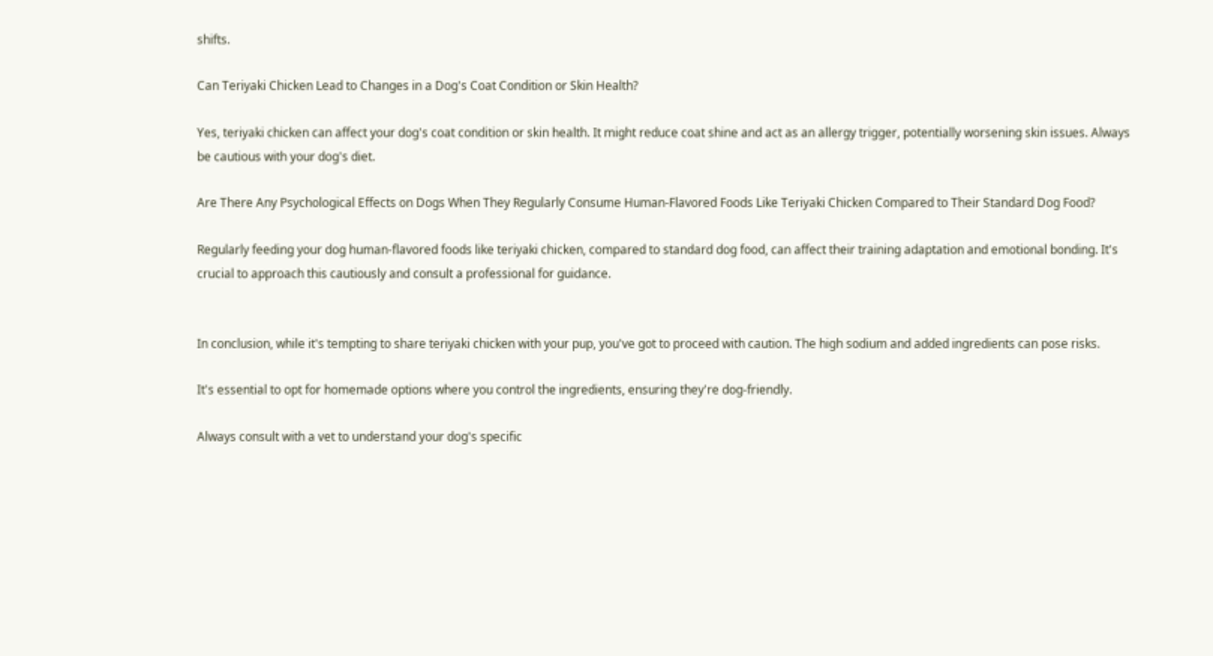shifts.

Can Teriyaki Chicken Lead to Changes in a Dog's Coat Condition or Skin Health?

Yes, teriyaki chicken can affect your dog's coat condition or skin health. It might reduce coat shine and act as an allergy trigger, potentially worsening skin issues. Always be cautious with your dog's diet.

Are There Any Psychological Effects on Dogs When They Regularly Consume Human-Flavored Foods Like Teriyaki Chicken Compared to Their Standard Dog Food?

Regularly feeding your dog human-flavored foods like teriyaki chicken, compared to standard dog food, can affect their training adaptation and emotional bonding. It's crucial to approach this cautiously and consult a professional for guidance.


In conclusion, while it's tempting to share teriyaki chicken with your pup, you've got to proceed with caution. The high sodium and added ingredients can pose risks.

It's essential to opt for homemade options where you control the ingredients, ensuring they're dog-friendly.

Always consult with a vet to understand your dog's specific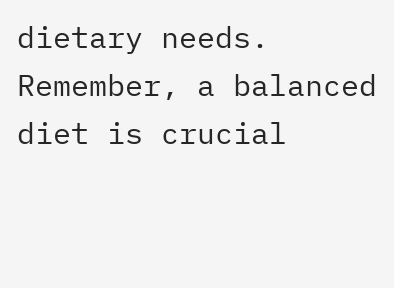dietary needs. Remember, a balanced diet is crucial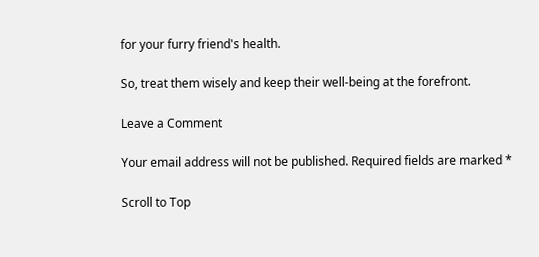for your furry friend's health.

So, treat them wisely and keep their well-being at the forefront.

Leave a Comment

Your email address will not be published. Required fields are marked *

Scroll to Top